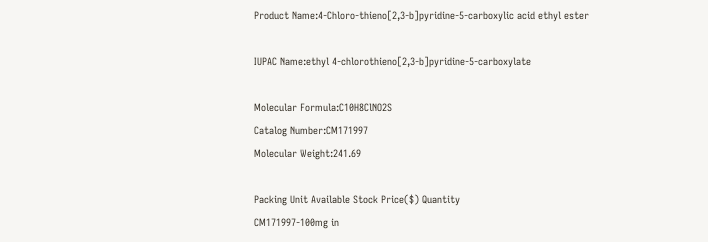Product Name:4-Chloro-thieno[2,3-b]pyridine-5-carboxylic acid ethyl ester

IUPAC Name:ethyl 4-chlorothieno[2,3-b]pyridine-5-carboxylate

Molecular Formula:C10H8ClNO2S
Catalog Number:CM171997
Molecular Weight:241.69

Packing Unit Available Stock Price($) Quantity
CM171997-100mg in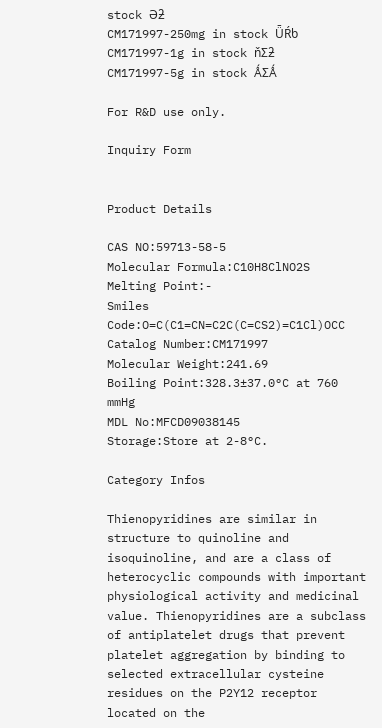stock Əƻ
CM171997-250mg in stock ǕŔƅ
CM171997-1g in stock ňƩƻ
CM171997-5g in stock ǺƩǺ

For R&D use only.

Inquiry Form


Product Details

CAS NO:59713-58-5
Molecular Formula:C10H8ClNO2S
Melting Point:-
Smiles Code:O=C(C1=CN=C2C(C=CS2)=C1Cl)OCC
Catalog Number:CM171997
Molecular Weight:241.69
Boiling Point:328.3±37.0°C at 760 mmHg
MDL No:MFCD09038145
Storage:Store at 2-8°C.

Category Infos

Thienopyridines are similar in structure to quinoline and isoquinoline, and are a class of heterocyclic compounds with important physiological activity and medicinal value. Thienopyridines are a subclass of antiplatelet drugs that prevent platelet aggregation by binding to selected extracellular cysteine residues on the P2Y12 receptor located on the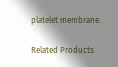platelet membrane.

Related Products